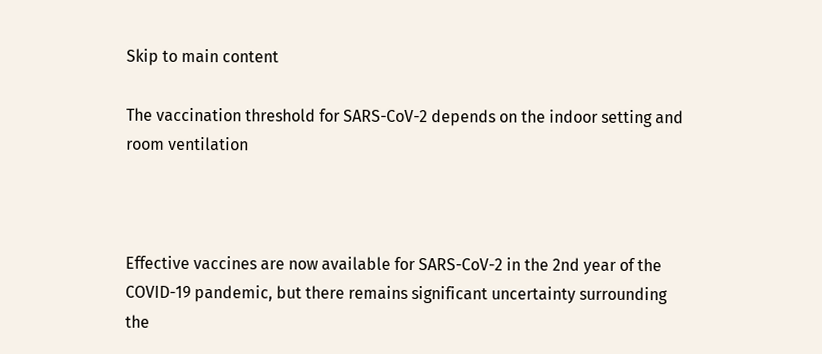Skip to main content

The vaccination threshold for SARS-CoV-2 depends on the indoor setting and room ventilation



Effective vaccines are now available for SARS-CoV-2 in the 2nd year of the COVID-19 pandemic, but there remains significant uncertainty surrounding the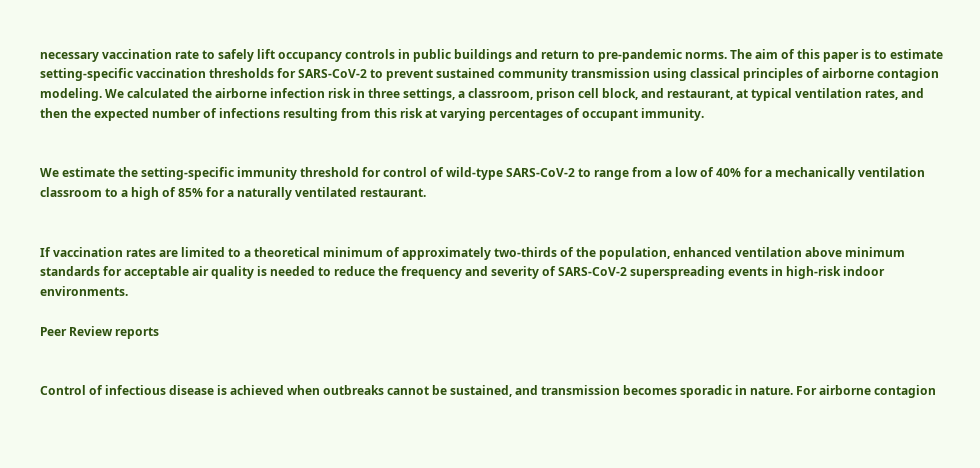necessary vaccination rate to safely lift occupancy controls in public buildings and return to pre-pandemic norms. The aim of this paper is to estimate setting-specific vaccination thresholds for SARS-CoV-2 to prevent sustained community transmission using classical principles of airborne contagion modeling. We calculated the airborne infection risk in three settings, a classroom, prison cell block, and restaurant, at typical ventilation rates, and then the expected number of infections resulting from this risk at varying percentages of occupant immunity.


We estimate the setting-specific immunity threshold for control of wild-type SARS-CoV-2 to range from a low of 40% for a mechanically ventilation classroom to a high of 85% for a naturally ventilated restaurant.


If vaccination rates are limited to a theoretical minimum of approximately two-thirds of the population, enhanced ventilation above minimum standards for acceptable air quality is needed to reduce the frequency and severity of SARS-CoV-2 superspreading events in high-risk indoor environments.

Peer Review reports


Control of infectious disease is achieved when outbreaks cannot be sustained, and transmission becomes sporadic in nature. For airborne contagion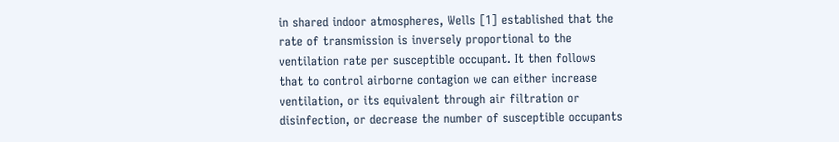in shared indoor atmospheres, Wells [1] established that the rate of transmission is inversely proportional to the ventilation rate per susceptible occupant. It then follows that to control airborne contagion we can either increase ventilation, or its equivalent through air filtration or disinfection, or decrease the number of susceptible occupants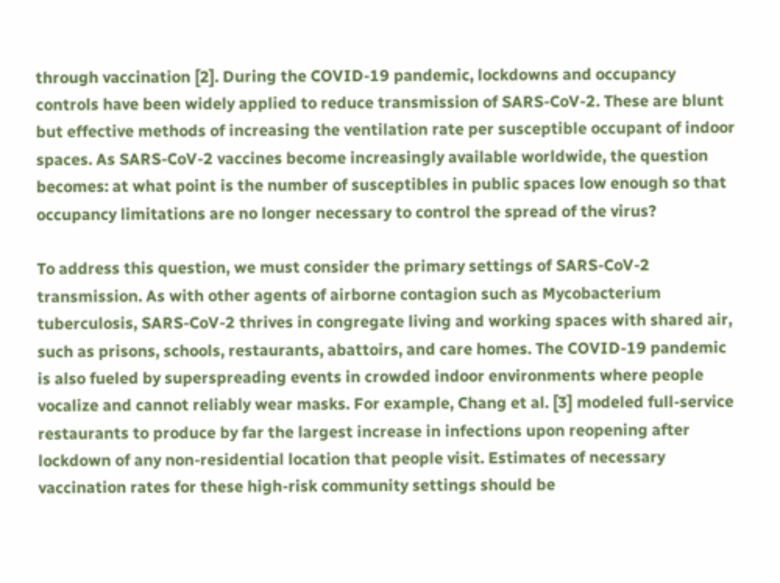through vaccination [2]. During the COVID-19 pandemic, lockdowns and occupancy controls have been widely applied to reduce transmission of SARS-CoV-2. These are blunt but effective methods of increasing the ventilation rate per susceptible occupant of indoor spaces. As SARS-CoV-2 vaccines become increasingly available worldwide, the question becomes: at what point is the number of susceptibles in public spaces low enough so that occupancy limitations are no longer necessary to control the spread of the virus?

To address this question, we must consider the primary settings of SARS-CoV-2 transmission. As with other agents of airborne contagion such as Mycobacterium tuberculosis, SARS-CoV-2 thrives in congregate living and working spaces with shared air, such as prisons, schools, restaurants, abattoirs, and care homes. The COVID-19 pandemic is also fueled by superspreading events in crowded indoor environments where people vocalize and cannot reliably wear masks. For example, Chang et al. [3] modeled full-service restaurants to produce by far the largest increase in infections upon reopening after lockdown of any non-residential location that people visit. Estimates of necessary vaccination rates for these high-risk community settings should be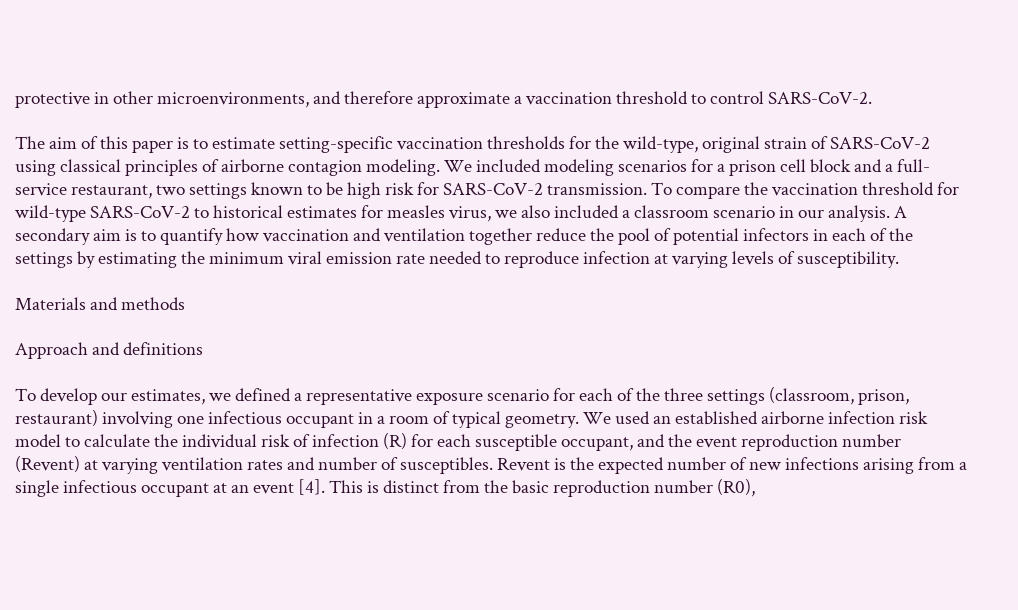protective in other microenvironments, and therefore approximate a vaccination threshold to control SARS-CoV-2.

The aim of this paper is to estimate setting-specific vaccination thresholds for the wild-type, original strain of SARS-CoV-2 using classical principles of airborne contagion modeling. We included modeling scenarios for a prison cell block and a full-service restaurant, two settings known to be high risk for SARS-CoV-2 transmission. To compare the vaccination threshold for wild-type SARS-CoV-2 to historical estimates for measles virus, we also included a classroom scenario in our analysis. A secondary aim is to quantify how vaccination and ventilation together reduce the pool of potential infectors in each of the settings by estimating the minimum viral emission rate needed to reproduce infection at varying levels of susceptibility.

Materials and methods

Approach and definitions

To develop our estimates, we defined a representative exposure scenario for each of the three settings (classroom, prison, restaurant) involving one infectious occupant in a room of typical geometry. We used an established airborne infection risk model to calculate the individual risk of infection (R) for each susceptible occupant, and the event reproduction number (Revent) at varying ventilation rates and number of susceptibles. Revent is the expected number of new infections arising from a single infectious occupant at an event [4]. This is distinct from the basic reproduction number (R0),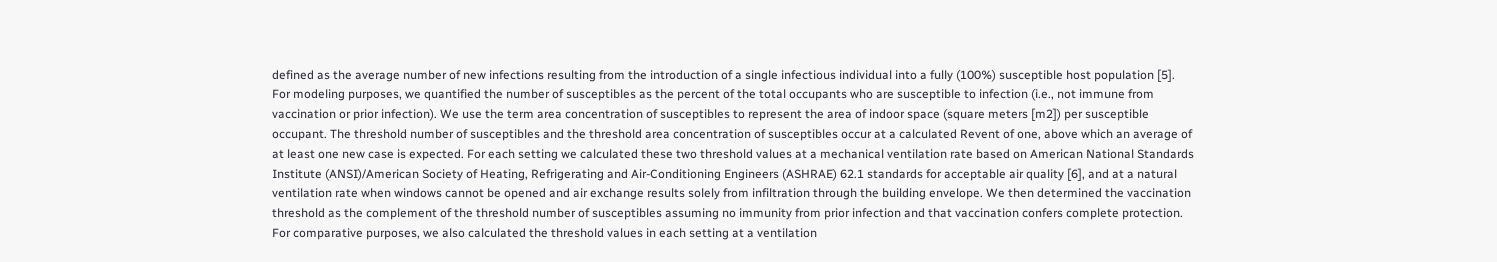defined as the average number of new infections resulting from the introduction of a single infectious individual into a fully (100%) susceptible host population [5]. For modeling purposes, we quantified the number of susceptibles as the percent of the total occupants who are susceptible to infection (i.e., not immune from vaccination or prior infection). We use the term area concentration of susceptibles to represent the area of indoor space (square meters [m2]) per susceptible occupant. The threshold number of susceptibles and the threshold area concentration of susceptibles occur at a calculated Revent of one, above which an average of at least one new case is expected. For each setting we calculated these two threshold values at a mechanical ventilation rate based on American National Standards Institute (ANSI)/American Society of Heating, Refrigerating and Air-Conditioning Engineers (ASHRAE) 62.1 standards for acceptable air quality [6], and at a natural ventilation rate when windows cannot be opened and air exchange results solely from infiltration through the building envelope. We then determined the vaccination threshold as the complement of the threshold number of susceptibles assuming no immunity from prior infection and that vaccination confers complete protection. For comparative purposes, we also calculated the threshold values in each setting at a ventilation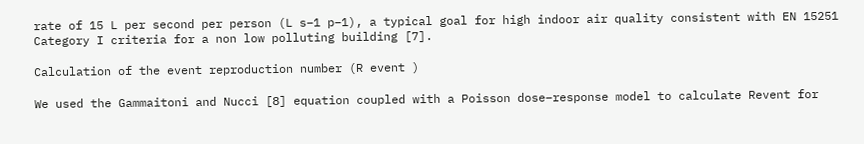rate of 15 L per second per person (L s−1 p−1), a typical goal for high indoor air quality consistent with EN 15251 Category I criteria for a non low polluting building [7].

Calculation of the event reproduction number (R event )

We used the Gammaitoni and Nucci [8] equation coupled with a Poisson dose–response model to calculate Revent for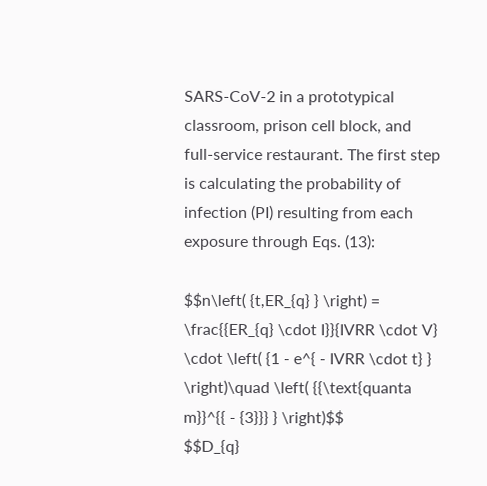SARS-CoV-2 in a prototypical classroom, prison cell block, and full-service restaurant. The first step is calculating the probability of infection (PI) resulting from each exposure through Eqs. (13):

$$n\left( {t,ER_{q} } \right) = \frac{{ER_{q} \cdot I}}{IVRR \cdot V} \cdot \left( {1 - e^{ - IVRR \cdot t} } \right)\quad \left( {{\text{quanta m}}^{{ - {3}}} } \right)$$
$$D_{q}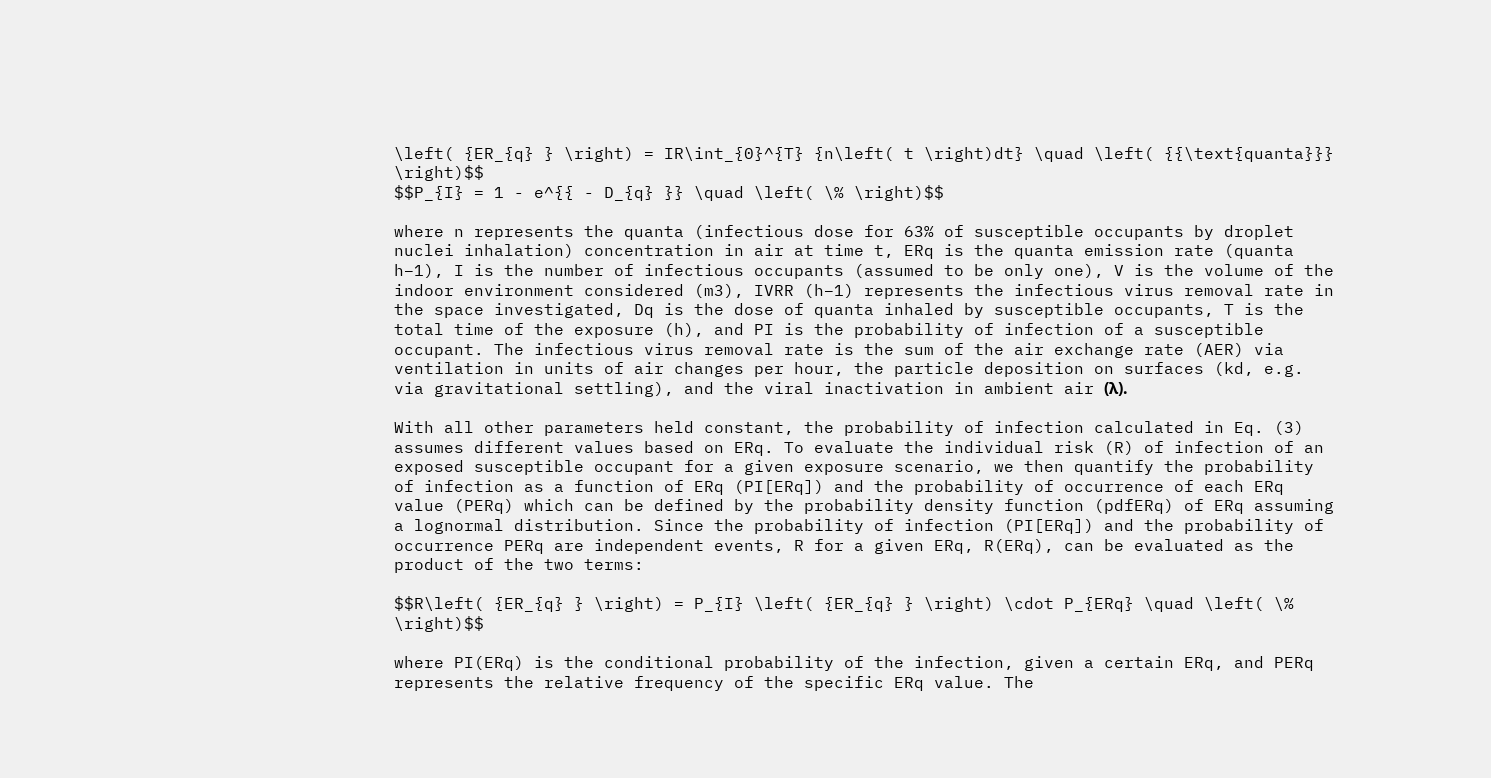\left( {ER_{q} } \right) = IR\int_{0}^{T} {n\left( t \right)dt} \quad \left( {{\text{quanta}}} \right)$$
$$P_{I} = 1 - e^{{ - D_{q} }} \quad \left( \% \right)$$

where n represents the quanta (infectious dose for 63% of susceptible occupants by droplet nuclei inhalation) concentration in air at time t, ERq is the quanta emission rate (quanta h−1), I is the number of infectious occupants (assumed to be only one), V is the volume of the indoor environment considered (m3), IVRR (h−1) represents the infectious virus removal rate in the space investigated, Dq is the dose of quanta inhaled by susceptible occupants, T is the total time of the exposure (h), and PI is the probability of infection of a susceptible occupant. The infectious virus removal rate is the sum of the air exchange rate (AER) via ventilation in units of air changes per hour, the particle deposition on surfaces (kd, e.g. via gravitational settling), and the viral inactivation in ambient air (λ).

With all other parameters held constant, the probability of infection calculated in Eq. (3) assumes different values based on ERq. To evaluate the individual risk (R) of infection of an exposed susceptible occupant for a given exposure scenario, we then quantify the probability of infection as a function of ERq (PI[ERq]) and the probability of occurrence of each ERq value (PERq) which can be defined by the probability density function (pdfERq) of ERq assuming a lognormal distribution. Since the probability of infection (PI[ERq]) and the probability of occurrence PERq are independent events, R for a given ERq, R(ERq), can be evaluated as the product of the two terms:

$$R\left( {ER_{q} } \right) = P_{I} \left( {ER_{q} } \right) \cdot P_{ERq} \quad \left( \% \right)$$

where PI(ERq) is the conditional probability of the infection, given a certain ERq, and PERq represents the relative frequency of the specific ERq value. The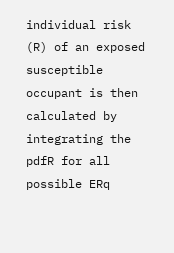individual risk (R) of an exposed susceptible occupant is then calculated by integrating the pdfR for all possible ERq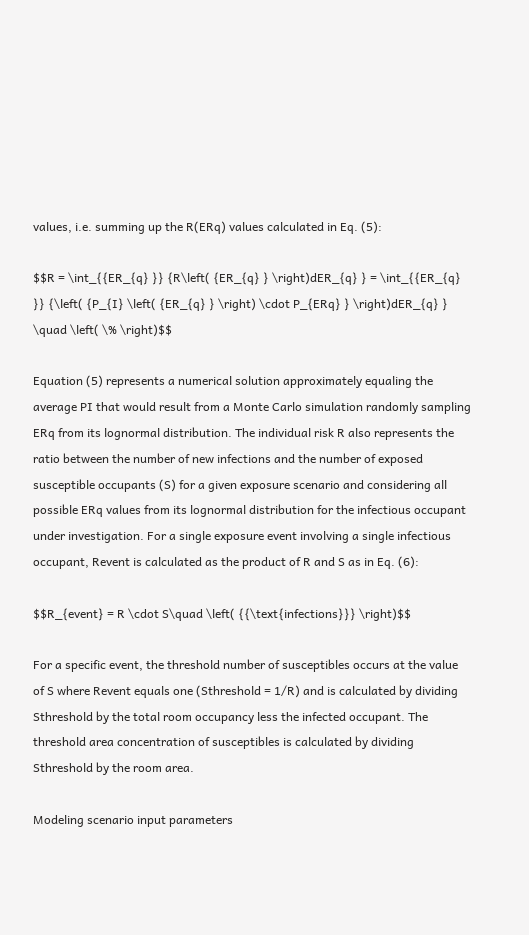values, i.e. summing up the R(ERq) values calculated in Eq. (5):

$$R = \int_{{ER_{q} }} {R\left( {ER_{q} } \right)dER_{q} } = \int_{{ER_{q} }} {\left( {P_{I} \left( {ER_{q} } \right) \cdot P_{ERq} } \right)dER_{q} } \quad \left( \% \right)$$

Equation (5) represents a numerical solution approximately equaling the average PI that would result from a Monte Carlo simulation randomly sampling ERq from its lognormal distribution. The individual risk R also represents the ratio between the number of new infections and the number of exposed susceptible occupants (S) for a given exposure scenario and considering all possible ERq values from its lognormal distribution for the infectious occupant under investigation. For a single exposure event involving a single infectious occupant, Revent is calculated as the product of R and S as in Eq. (6):

$$R_{event} = R \cdot S\quad \left( {{\text{infections}}} \right)$$

For a specific event, the threshold number of susceptibles occurs at the value of S where Revent equals one (Sthreshold = 1/R) and is calculated by dividing Sthreshold by the total room occupancy less the infected occupant. The threshold area concentration of susceptibles is calculated by dividing Sthreshold by the room area.

Modeling scenario input parameters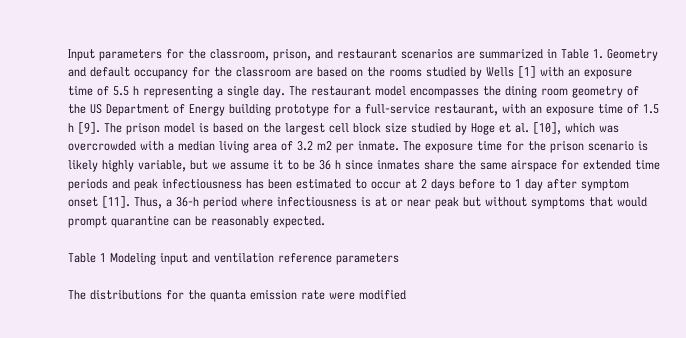Input parameters for the classroom, prison, and restaurant scenarios are summarized in Table 1. Geometry and default occupancy for the classroom are based on the rooms studied by Wells [1] with an exposure time of 5.5 h representing a single day. The restaurant model encompasses the dining room geometry of the US Department of Energy building prototype for a full-service restaurant, with an exposure time of 1.5 h [9]. The prison model is based on the largest cell block size studied by Hoge et al. [10], which was overcrowded with a median living area of 3.2 m2 per inmate. The exposure time for the prison scenario is likely highly variable, but we assume it to be 36 h since inmates share the same airspace for extended time periods and peak infectiousness has been estimated to occur at 2 days before to 1 day after symptom onset [11]. Thus, a 36-h period where infectiousness is at or near peak but without symptoms that would prompt quarantine can be reasonably expected.

Table 1 Modeling input and ventilation reference parameters

The distributions for the quanta emission rate were modified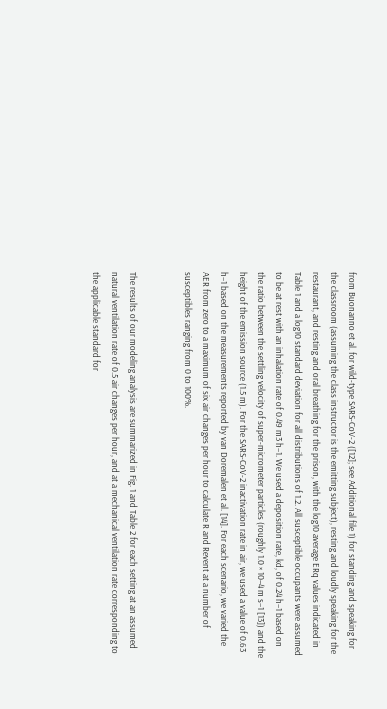from Buonanno et al. for wild-type SARS-CoV-2 ([12]; see Additional file 1) for standing and speaking for the classroom (assuming the class instructor is the emitting subject), resting and loudly speaking for the restaurant, and resting and oral breathing for the prison, with the log10 average ERq values indicated in Table 1 and a log10 standard deviation for all distributions of 1.2. All susceptible occupants were assumed to be at rest with an inhalation rate of 0.49 m3 h−1. We used a deposition rate, kd, of 0.24 h−1 based on the ratio between the settling velocity of super-micrometer particles (roughly 1.0 × 10–4 m s−1 [13]) and the height of the emission source (1.5 m). For the SARS-CoV-2 inactivation rate in air, we used a value of 0.63 h−1 based on the measurements reported by van Doremalen et al. [14]. For each scenario, we varied the AER from zero to a maximum of six air changes per hour to calculate R and Revent at a number of susceptibles ranging from 0 to 100%.


The results of our modeling analysis are summarized in Fig. 1 and Table 2 for each setting at an assumed natural ventilation rate of 0.5 air changes per hour, and at a mechanical ventilation rate corresponding to the applicable standard for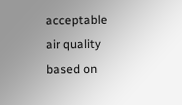acceptable air quality based on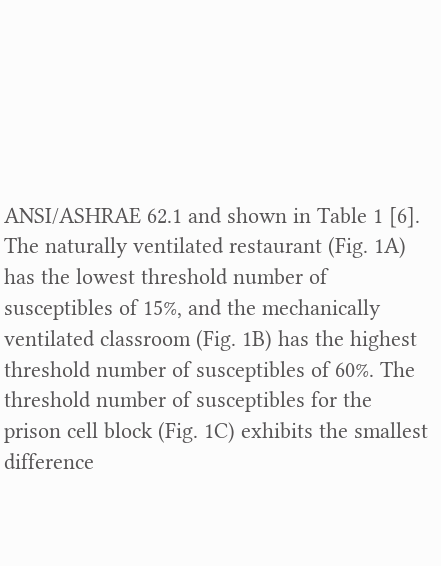ANSI/ASHRAE 62.1 and shown in Table 1 [6]. The naturally ventilated restaurant (Fig. 1A) has the lowest threshold number of susceptibles of 15%, and the mechanically ventilated classroom (Fig. 1B) has the highest threshold number of susceptibles of 60%. The threshold number of susceptibles for the prison cell block (Fig. 1C) exhibits the smallest difference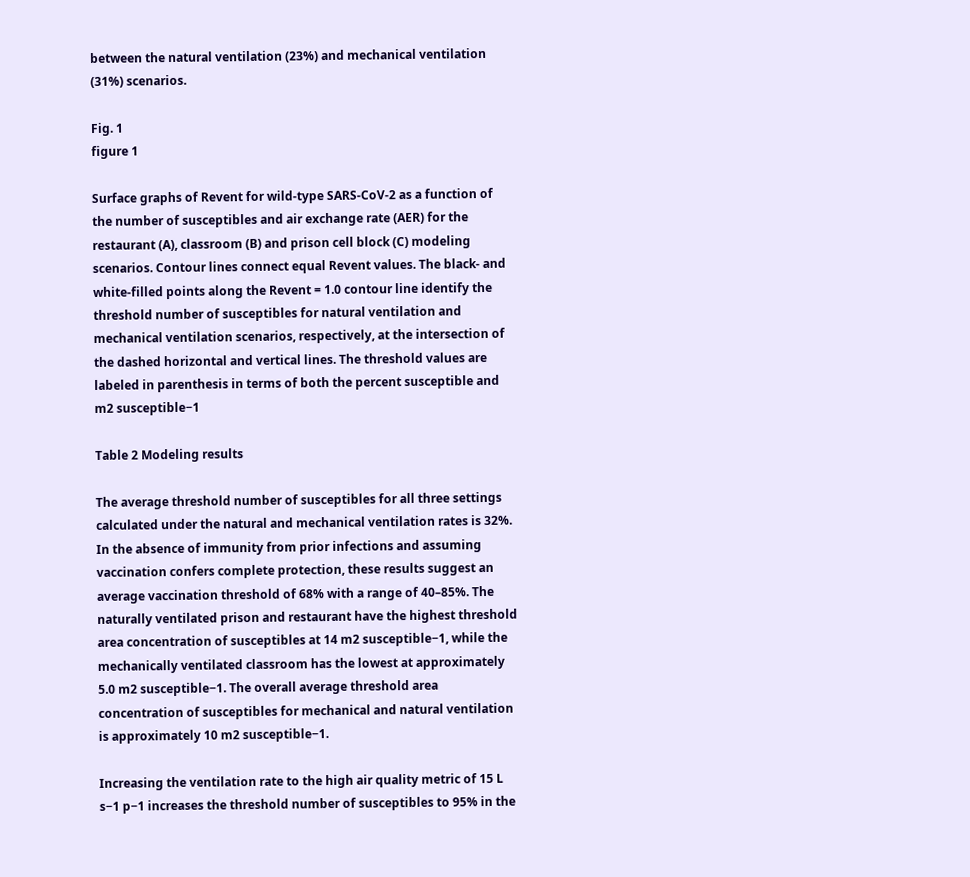between the natural ventilation (23%) and mechanical ventilation (31%) scenarios.

Fig. 1
figure 1

Surface graphs of Revent for wild-type SARS-CoV-2 as a function of the number of susceptibles and air exchange rate (AER) for the restaurant (A), classroom (B) and prison cell block (C) modeling scenarios. Contour lines connect equal Revent values. The black- and white-filled points along the Revent = 1.0 contour line identify the threshold number of susceptibles for natural ventilation and mechanical ventilation scenarios, respectively, at the intersection of the dashed horizontal and vertical lines. The threshold values are labeled in parenthesis in terms of both the percent susceptible and m2 susceptible−1

Table 2 Modeling results

The average threshold number of susceptibles for all three settings calculated under the natural and mechanical ventilation rates is 32%. In the absence of immunity from prior infections and assuming vaccination confers complete protection, these results suggest an average vaccination threshold of 68% with a range of 40–85%. The naturally ventilated prison and restaurant have the highest threshold area concentration of susceptibles at 14 m2 susceptible−1, while the mechanically ventilated classroom has the lowest at approximately 5.0 m2 susceptible−1. The overall average threshold area concentration of susceptibles for mechanical and natural ventilation is approximately 10 m2 susceptible−1.

Increasing the ventilation rate to the high air quality metric of 15 L s−1 p−1 increases the threshold number of susceptibles to 95% in the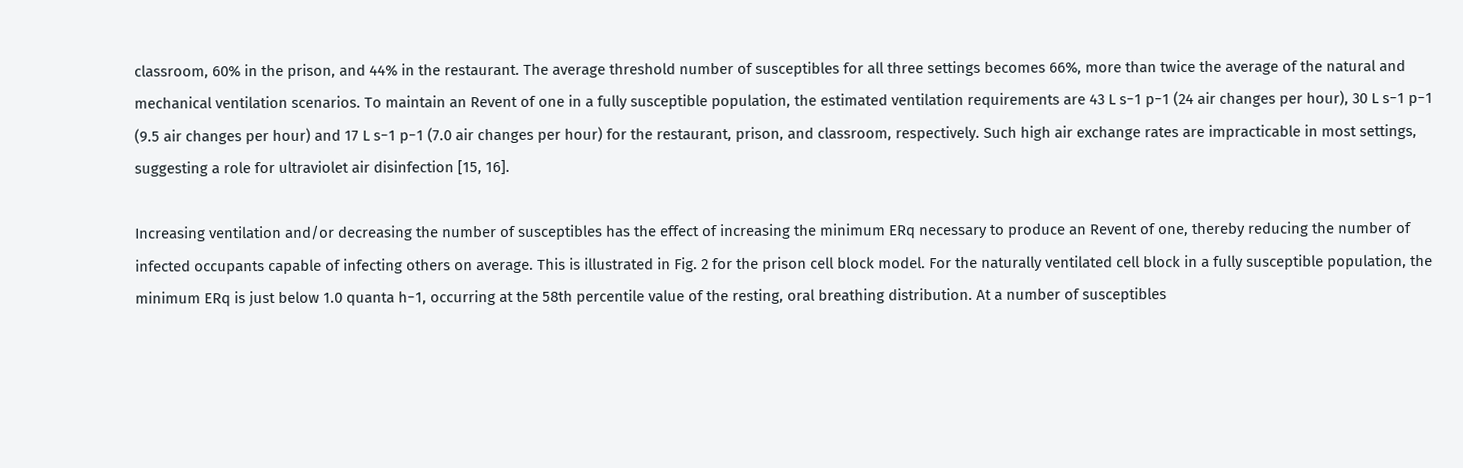classroom, 60% in the prison, and 44% in the restaurant. The average threshold number of susceptibles for all three settings becomes 66%, more than twice the average of the natural and mechanical ventilation scenarios. To maintain an Revent of one in a fully susceptible population, the estimated ventilation requirements are 43 L s−1 p−1 (24 air changes per hour), 30 L s−1 p−1 (9.5 air changes per hour) and 17 L s−1 p−1 (7.0 air changes per hour) for the restaurant, prison, and classroom, respectively. Such high air exchange rates are impracticable in most settings, suggesting a role for ultraviolet air disinfection [15, 16].

Increasing ventilation and/or decreasing the number of susceptibles has the effect of increasing the minimum ERq necessary to produce an Revent of one, thereby reducing the number of infected occupants capable of infecting others on average. This is illustrated in Fig. 2 for the prison cell block model. For the naturally ventilated cell block in a fully susceptible population, the minimum ERq is just below 1.0 quanta h−1, occurring at the 58th percentile value of the resting, oral breathing distribution. At a number of susceptibles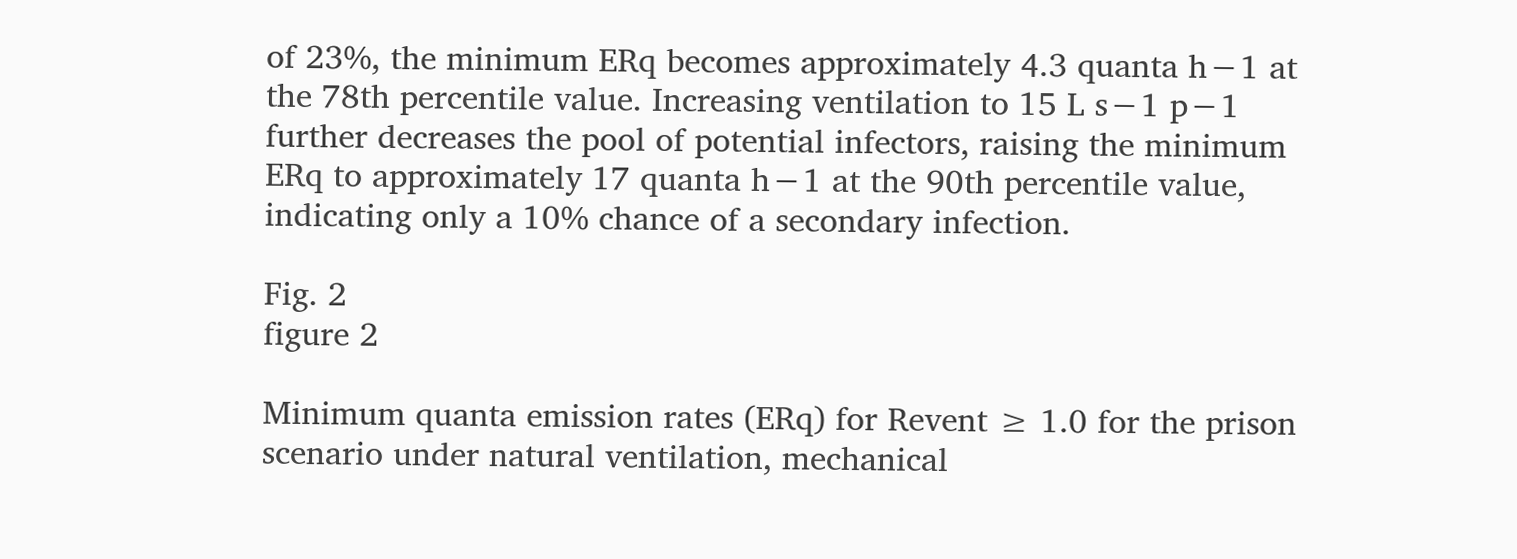of 23%, the minimum ERq becomes approximately 4.3 quanta h−1 at the 78th percentile value. Increasing ventilation to 15 L s−1 p−1 further decreases the pool of potential infectors, raising the minimum ERq to approximately 17 quanta h−1 at the 90th percentile value, indicating only a 10% chance of a secondary infection.

Fig. 2
figure 2

Minimum quanta emission rates (ERq) for Revent ≥ 1.0 for the prison scenario under natural ventilation, mechanical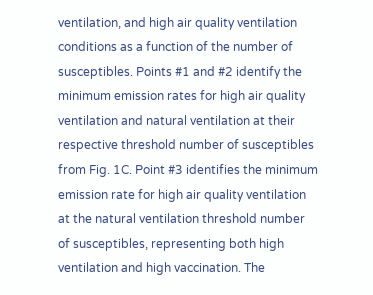ventilation, and high air quality ventilation conditions as a function of the number of susceptibles. Points #1 and #2 identify the minimum emission rates for high air quality ventilation and natural ventilation at their respective threshold number of susceptibles from Fig. 1C. Point #3 identifies the minimum emission rate for high air quality ventilation at the natural ventilation threshold number of susceptibles, representing both high ventilation and high vaccination. The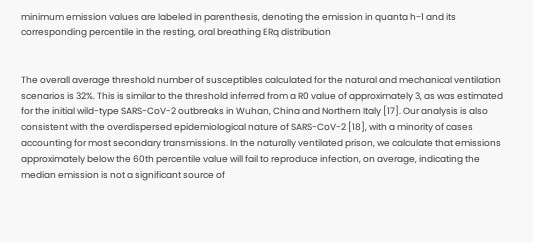minimum emission values are labeled in parenthesis, denoting the emission in quanta h−1 and its corresponding percentile in the resting, oral breathing ERq distribution


The overall average threshold number of susceptibles calculated for the natural and mechanical ventilation scenarios is 32%. This is similar to the threshold inferred from a R0 value of approximately 3, as was estimated for the initial wild-type SARS-CoV-2 outbreaks in Wuhan, China and Northern Italy [17]. Our analysis is also consistent with the overdispersed epidemiological nature of SARS-CoV-2 [18], with a minority of cases accounting for most secondary transmissions. In the naturally ventilated prison, we calculate that emissions approximately below the 60th percentile value will fail to reproduce infection, on average, indicating the median emission is not a significant source of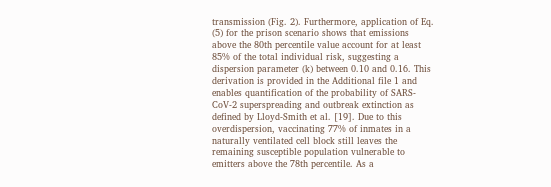transmission (Fig. 2). Furthermore, application of Eq. (5) for the prison scenario shows that emissions above the 80th percentile value account for at least 85% of the total individual risk, suggesting a dispersion parameter (k) between 0.10 and 0.16. This derivation is provided in the Additional file 1 and enables quantification of the probability of SARS-CoV-2 superspreading and outbreak extinction as defined by Lloyd-Smith et al. [19]. Due to this overdispersion, vaccinating 77% of inmates in a naturally ventilated cell block still leaves the remaining susceptible population vulnerable to emitters above the 78th percentile. As a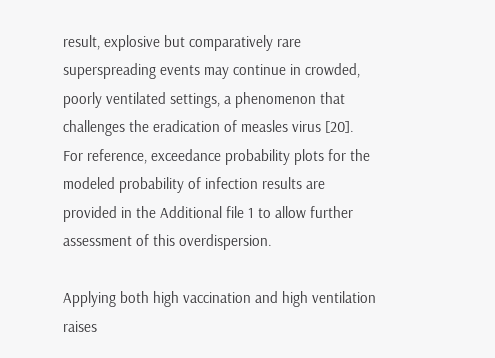result, explosive but comparatively rare superspreading events may continue in crowded, poorly ventilated settings, a phenomenon that challenges the eradication of measles virus [20]. For reference, exceedance probability plots for the modeled probability of infection results are provided in the Additional file 1 to allow further assessment of this overdispersion.

Applying both high vaccination and high ventilation raises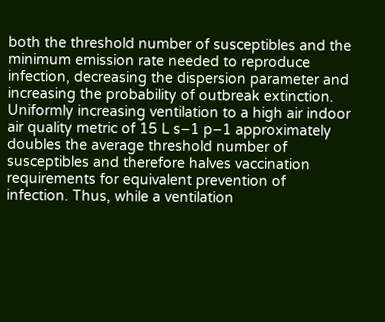both the threshold number of susceptibles and the minimum emission rate needed to reproduce infection, decreasing the dispersion parameter and increasing the probability of outbreak extinction. Uniformly increasing ventilation to a high air indoor air quality metric of 15 L s−1 p−1 approximately doubles the average threshold number of susceptibles and therefore halves vaccination requirements for equivalent prevention of infection. Thus, while a ventilation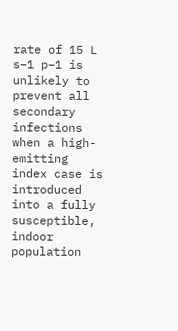rate of 15 L s−1 p−1 is unlikely to prevent all secondary infections when a high-emitting index case is introduced into a fully susceptible, indoor population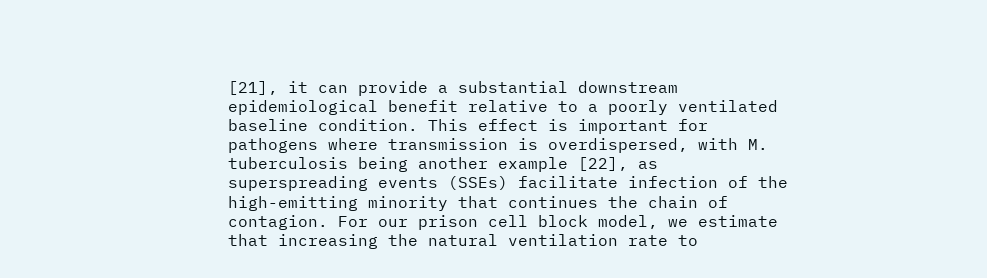[21], it can provide a substantial downstream epidemiological benefit relative to a poorly ventilated baseline condition. This effect is important for pathogens where transmission is overdispersed, with M. tuberculosis being another example [22], as superspreading events (SSEs) facilitate infection of the high-emitting minority that continues the chain of contagion. For our prison cell block model, we estimate that increasing the natural ventilation rate to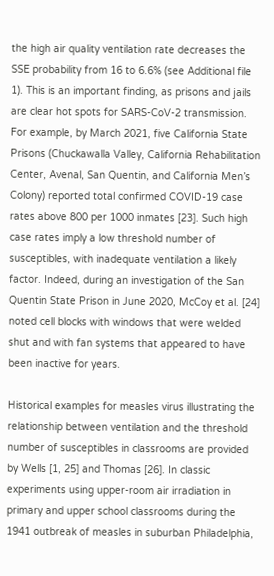the high air quality ventilation rate decreases the SSE probability from 16 to 6.6% (see Additional file 1). This is an important finding, as prisons and jails are clear hot spots for SARS-CoV-2 transmission. For example, by March 2021, five California State Prisons (Chuckawalla Valley, California Rehabilitation Center, Avenal, San Quentin, and California Men’s Colony) reported total confirmed COVID-19 case rates above 800 per 1000 inmates [23]. Such high case rates imply a low threshold number of susceptibles, with inadequate ventilation a likely factor. Indeed, during an investigation of the San Quentin State Prison in June 2020, McCoy et al. [24] noted cell blocks with windows that were welded shut and with fan systems that appeared to have been inactive for years.

Historical examples for measles virus illustrating the relationship between ventilation and the threshold number of susceptibles in classrooms are provided by Wells [1, 25] and Thomas [26]. In classic experiments using upper-room air irradiation in primary and upper school classrooms during the 1941 outbreak of measles in suburban Philadelphia,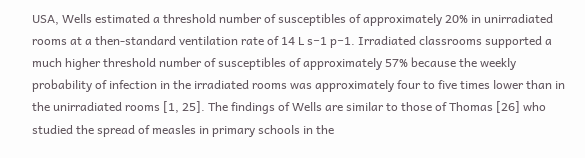USA, Wells estimated a threshold number of susceptibles of approximately 20% in unirradiated rooms at a then-standard ventilation rate of 14 L s−1 p−1. Irradiated classrooms supported a much higher threshold number of susceptibles of approximately 57% because the weekly probability of infection in the irradiated rooms was approximately four to five times lower than in the unirradiated rooms [1, 25]. The findings of Wells are similar to those of Thomas [26] who studied the spread of measles in primary schools in the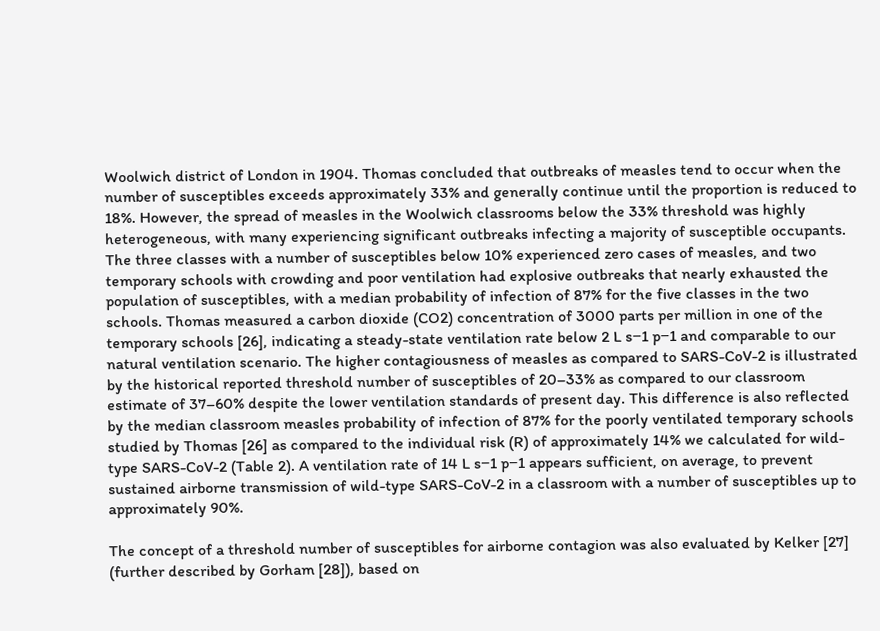Woolwich district of London in 1904. Thomas concluded that outbreaks of measles tend to occur when the number of susceptibles exceeds approximately 33% and generally continue until the proportion is reduced to 18%. However, the spread of measles in the Woolwich classrooms below the 33% threshold was highly heterogeneous, with many experiencing significant outbreaks infecting a majority of susceptible occupants. The three classes with a number of susceptibles below 10% experienced zero cases of measles, and two temporary schools with crowding and poor ventilation had explosive outbreaks that nearly exhausted the population of susceptibles, with a median probability of infection of 87% for the five classes in the two schools. Thomas measured a carbon dioxide (CO2) concentration of 3000 parts per million in one of the temporary schools [26], indicating a steady-state ventilation rate below 2 L s−1 p−1 and comparable to our natural ventilation scenario. The higher contagiousness of measles as compared to SARS-CoV-2 is illustrated by the historical reported threshold number of susceptibles of 20–33% as compared to our classroom estimate of 37–60% despite the lower ventilation standards of present day. This difference is also reflected by the median classroom measles probability of infection of 87% for the poorly ventilated temporary schools studied by Thomas [26] as compared to the individual risk (R) of approximately 14% we calculated for wild-type SARS-CoV-2 (Table 2). A ventilation rate of 14 L s−1 p−1 appears sufficient, on average, to prevent sustained airborne transmission of wild-type SARS-CoV-2 in a classroom with a number of susceptibles up to approximately 90%.

The concept of a threshold number of susceptibles for airborne contagion was also evaluated by Kelker [27] (further described by Gorham [28]), based on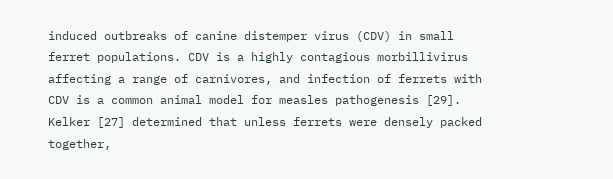induced outbreaks of canine distemper virus (CDV) in small ferret populations. CDV is a highly contagious morbillivirus affecting a range of carnivores, and infection of ferrets with CDV is a common animal model for measles pathogenesis [29]. Kelker [27] determined that unless ferrets were densely packed together,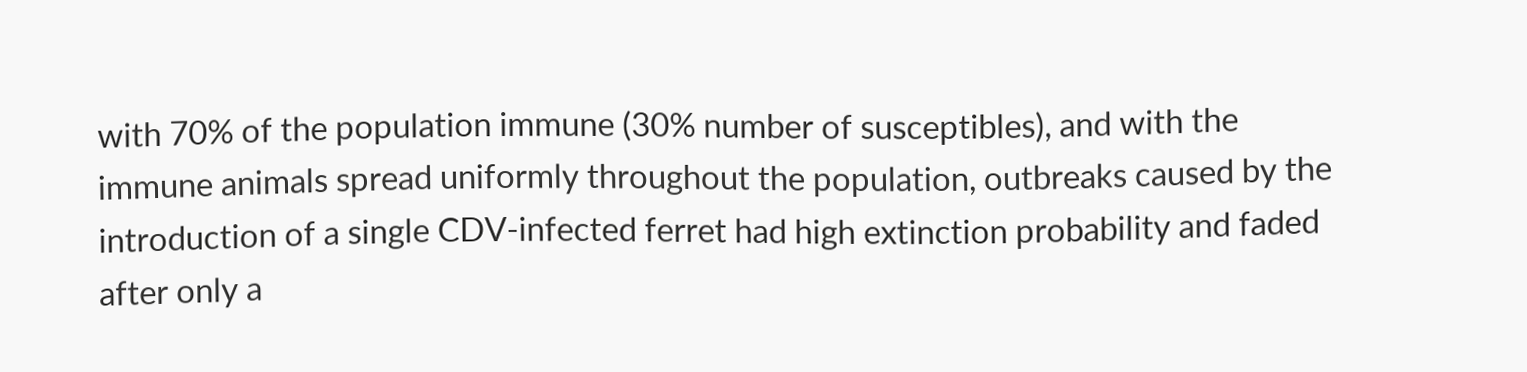with 70% of the population immune (30% number of susceptibles), and with the immune animals spread uniformly throughout the population, outbreaks caused by the introduction of a single CDV-infected ferret had high extinction probability and faded after only a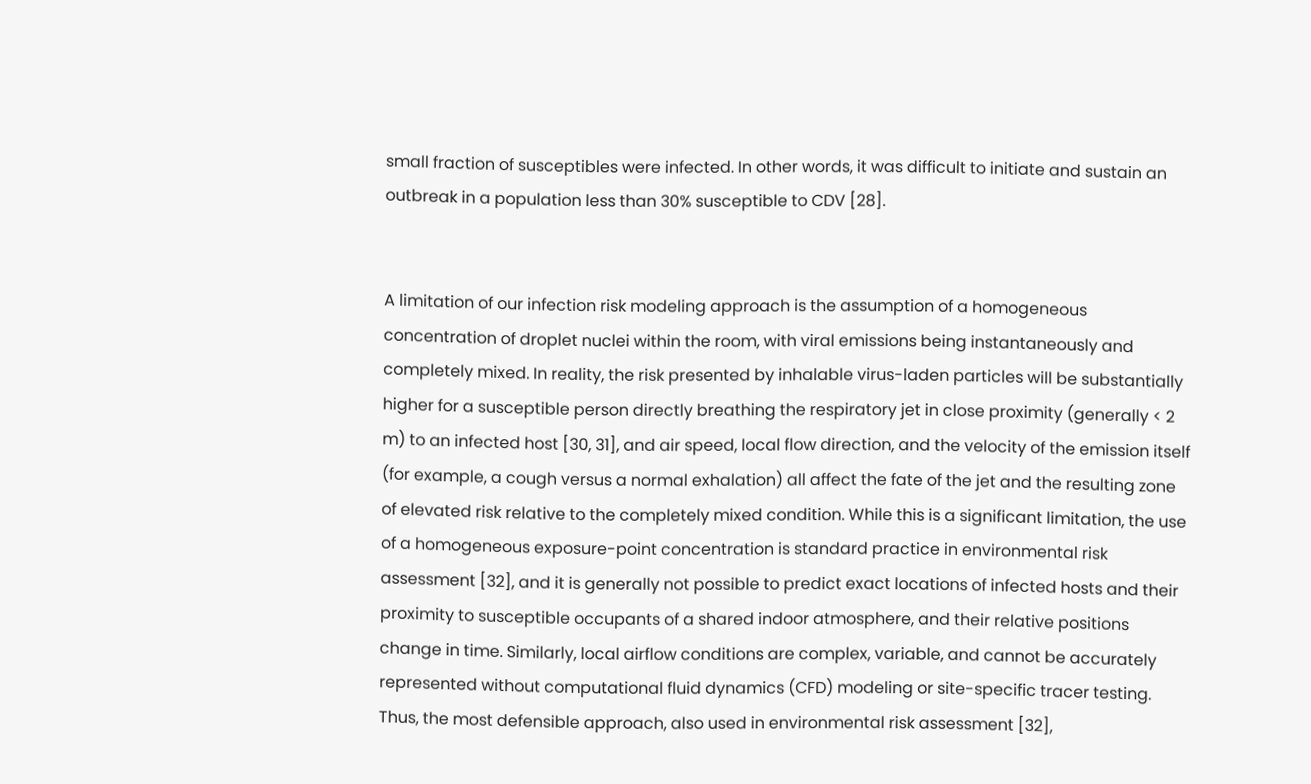small fraction of susceptibles were infected. In other words, it was difficult to initiate and sustain an outbreak in a population less than 30% susceptible to CDV [28].


A limitation of our infection risk modeling approach is the assumption of a homogeneous concentration of droplet nuclei within the room, with viral emissions being instantaneously and completely mixed. In reality, the risk presented by inhalable virus-laden particles will be substantially higher for a susceptible person directly breathing the respiratory jet in close proximity (generally < 2 m) to an infected host [30, 31], and air speed, local flow direction, and the velocity of the emission itself (for example, a cough versus a normal exhalation) all affect the fate of the jet and the resulting zone of elevated risk relative to the completely mixed condition. While this is a significant limitation, the use of a homogeneous exposure-point concentration is standard practice in environmental risk assessment [32], and it is generally not possible to predict exact locations of infected hosts and their proximity to susceptible occupants of a shared indoor atmosphere, and their relative positions change in time. Similarly, local airflow conditions are complex, variable, and cannot be accurately represented without computational fluid dynamics (CFD) modeling or site-specific tracer testing. Thus, the most defensible approach, also used in environmental risk assessment [32],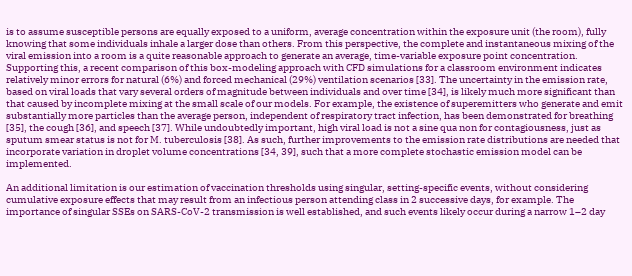is to assume susceptible persons are equally exposed to a uniform, average concentration within the exposure unit (the room), fully knowing that some individuals inhale a larger dose than others. From this perspective, the complete and instantaneous mixing of the viral emission into a room is a quite reasonable approach to generate an average, time-variable exposure point concentration. Supporting this, a recent comparison of this box-modeling approach with CFD simulations for a classroom environment indicates relatively minor errors for natural (6%) and forced mechanical (29%) ventilation scenarios [33]. The uncertainty in the emission rate, based on viral loads that vary several orders of magnitude between individuals and over time [34], is likely much more significant than that caused by incomplete mixing at the small scale of our models. For example, the existence of superemitters who generate and emit substantially more particles than the average person, independent of respiratory tract infection, has been demonstrated for breathing [35], the cough [36], and speech [37]. While undoubtedly important, high viral load is not a sine qua non for contagiousness, just as sputum smear status is not for M. tuberculosis [38]. As such, further improvements to the emission rate distributions are needed that incorporate variation in droplet volume concentrations [34, 39], such that a more complete stochastic emission model can be implemented.

An additional limitation is our estimation of vaccination thresholds using singular, setting-specific events, without considering cumulative exposure effects that may result from an infectious person attending class in 2 successive days, for example. The importance of singular SSEs on SARS-CoV-2 transmission is well established, and such events likely occur during a narrow 1–2 day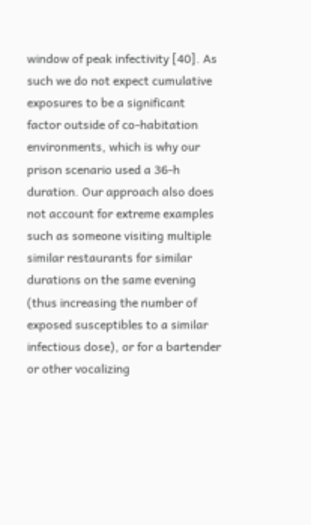window of peak infectivity [40]. As such we do not expect cumulative exposures to be a significant factor outside of co-habitation environments, which is why our prison scenario used a 36-h duration. Our approach also does not account for extreme examples such as someone visiting multiple similar restaurants for similar durations on the same evening (thus increasing the number of exposed susceptibles to a similar infectious dose), or for a bartender or other vocalizing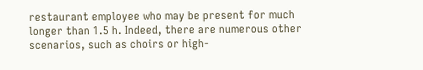restaurant employee who may be present for much longer than 1.5 h. Indeed, there are numerous other scenarios, such as choirs or high-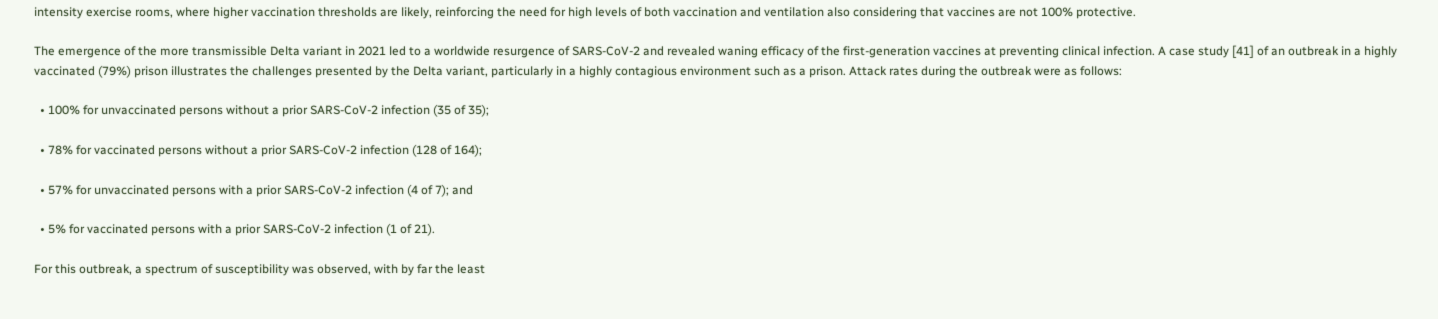intensity exercise rooms, where higher vaccination thresholds are likely, reinforcing the need for high levels of both vaccination and ventilation also considering that vaccines are not 100% protective.

The emergence of the more transmissible Delta variant in 2021 led to a worldwide resurgence of SARS-CoV-2 and revealed waning efficacy of the first-generation vaccines at preventing clinical infection. A case study [41] of an outbreak in a highly vaccinated (79%) prison illustrates the challenges presented by the Delta variant, particularly in a highly contagious environment such as a prison. Attack rates during the outbreak were as follows:

  • 100% for unvaccinated persons without a prior SARS-CoV-2 infection (35 of 35);

  • 78% for vaccinated persons without a prior SARS-CoV-2 infection (128 of 164);

  • 57% for unvaccinated persons with a prior SARS-CoV-2 infection (4 of 7); and

  • 5% for vaccinated persons with a prior SARS-CoV-2 infection (1 of 21).

For this outbreak, a spectrum of susceptibility was observed, with by far the least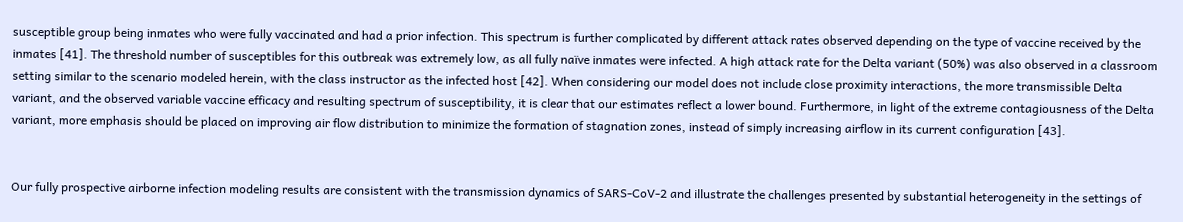susceptible group being inmates who were fully vaccinated and had a prior infection. This spectrum is further complicated by different attack rates observed depending on the type of vaccine received by the inmates [41]. The threshold number of susceptibles for this outbreak was extremely low, as all fully naïve inmates were infected. A high attack rate for the Delta variant (50%) was also observed in a classroom setting similar to the scenario modeled herein, with the class instructor as the infected host [42]. When considering our model does not include close proximity interactions, the more transmissible Delta variant, and the observed variable vaccine efficacy and resulting spectrum of susceptibility, it is clear that our estimates reflect a lower bound. Furthermore, in light of the extreme contagiousness of the Delta variant, more emphasis should be placed on improving air flow distribution to minimize the formation of stagnation zones, instead of simply increasing airflow in its current configuration [43].


Our fully prospective airborne infection modeling results are consistent with the transmission dynamics of SARS-CoV-2 and illustrate the challenges presented by substantial heterogeneity in the settings of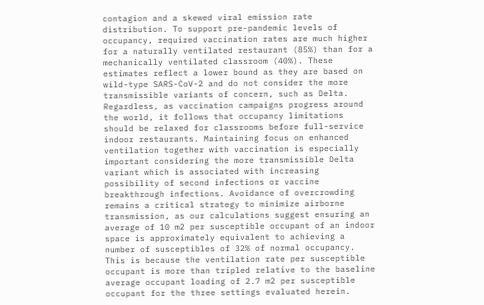contagion and a skewed viral emission rate distribution. To support pre-pandemic levels of occupancy, required vaccination rates are much higher for a naturally ventilated restaurant (85%) than for a mechanically ventilated classroom (40%). These estimates reflect a lower bound as they are based on wild-type SARS-CoV-2 and do not consider the more transmissible variants of concern, such as Delta. Regardless, as vaccination campaigns progress around the world, it follows that occupancy limitations should be relaxed for classrooms before full-service indoor restaurants. Maintaining focus on enhanced ventilation together with vaccination is especially important considering the more transmissible Delta variant which is associated with increasing possibility of second infections or vaccine breakthrough infections. Avoidance of overcrowding remains a critical strategy to minimize airborne transmission, as our calculations suggest ensuring an average of 10 m2 per susceptible occupant of an indoor space is approximately equivalent to achieving a number of susceptibles of 32% of normal occupancy. This is because the ventilation rate per susceptible occupant is more than tripled relative to the baseline average occupant loading of 2.7 m2 per susceptible occupant for the three settings evaluated herein.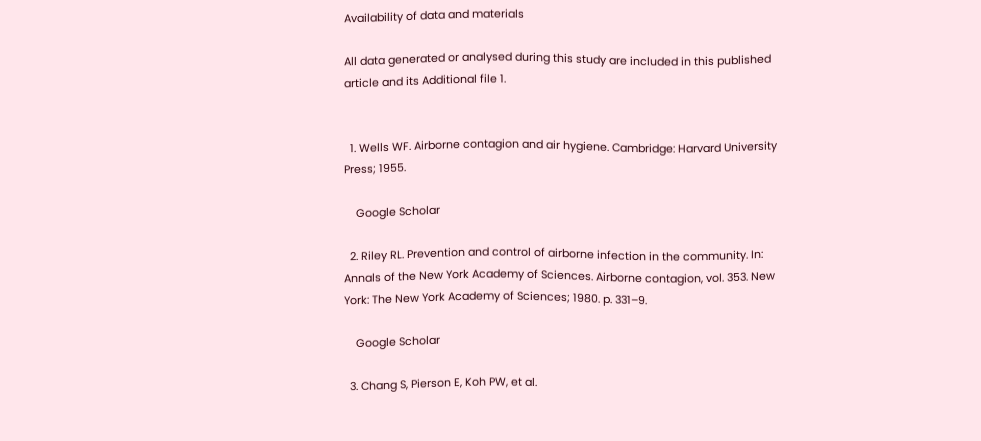Availability of data and materials

All data generated or analysed during this study are included in this published article and its Additional file 1.


  1. Wells WF. Airborne contagion and air hygiene. Cambridge: Harvard University Press; 1955.

    Google Scholar

  2. Riley RL. Prevention and control of airborne infection in the community. In: Annals of the New York Academy of Sciences. Airborne contagion, vol. 353. New York: The New York Academy of Sciences; 1980. p. 331–9.

    Google Scholar

  3. Chang S, Pierson E, Koh PW, et al.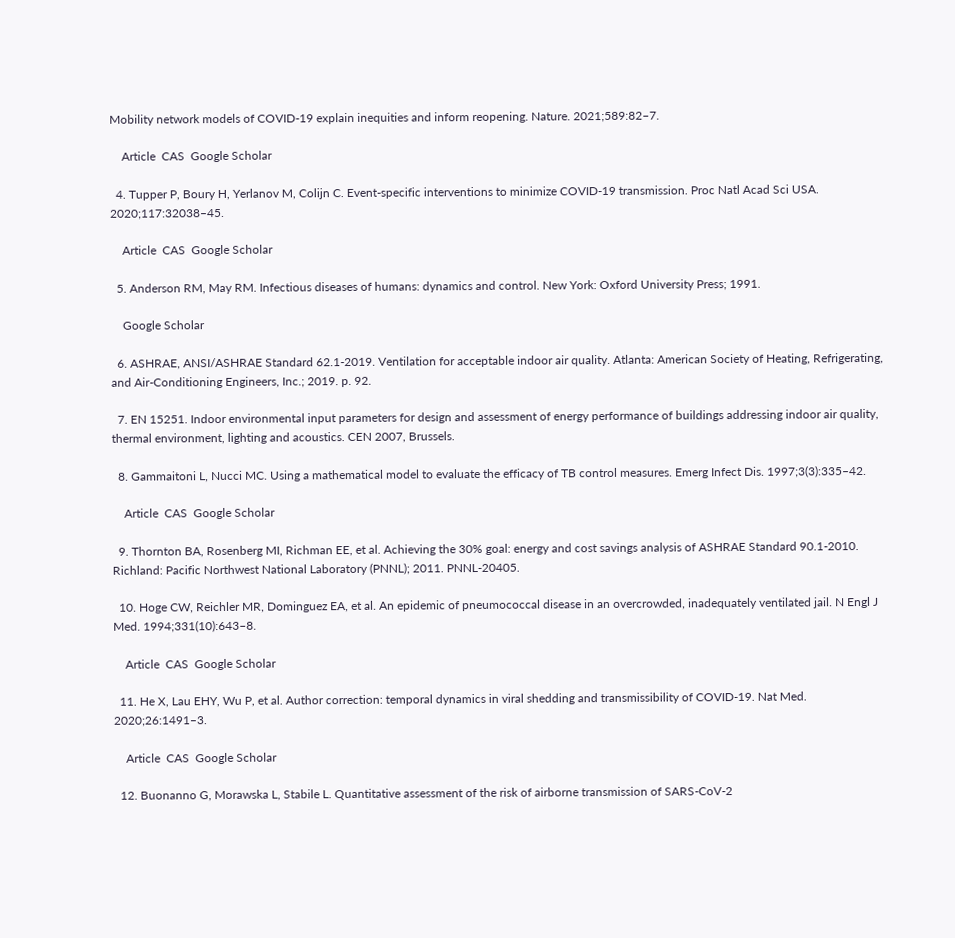Mobility network models of COVID-19 explain inequities and inform reopening. Nature. 2021;589:82–7.

    Article  CAS  Google Scholar

  4. Tupper P, Boury H, Yerlanov M, Colijn C. Event-specific interventions to minimize COVID-19 transmission. Proc Natl Acad Sci USA. 2020;117:32038–45.

    Article  CAS  Google Scholar

  5. Anderson RM, May RM. Infectious diseases of humans: dynamics and control. New York: Oxford University Press; 1991.

    Google Scholar

  6. ASHRAE, ANSI/ASHRAE Standard 62.1-2019. Ventilation for acceptable indoor air quality. Atlanta: American Society of Heating, Refrigerating, and Air-Conditioning Engineers, Inc.; 2019. p. 92.

  7. EN 15251. Indoor environmental input parameters for design and assessment of energy performance of buildings addressing indoor air quality, thermal environment, lighting and acoustics. CEN 2007, Brussels.

  8. Gammaitoni L, Nucci MC. Using a mathematical model to evaluate the efficacy of TB control measures. Emerg Infect Dis. 1997;3(3):335–42.

    Article  CAS  Google Scholar

  9. Thornton BA, Rosenberg MI, Richman EE, et al. Achieving the 30% goal: energy and cost savings analysis of ASHRAE Standard 90.1-2010. Richland: Pacific Northwest National Laboratory (PNNL); 2011. PNNL-20405.

  10. Hoge CW, Reichler MR, Dominguez EA, et al. An epidemic of pneumococcal disease in an overcrowded, inadequately ventilated jail. N Engl J Med. 1994;331(10):643–8.

    Article  CAS  Google Scholar

  11. He X, Lau EHY, Wu P, et al. Author correction: temporal dynamics in viral shedding and transmissibility of COVID-19. Nat Med. 2020;26:1491–3.

    Article  CAS  Google Scholar

  12. Buonanno G, Morawska L, Stabile L. Quantitative assessment of the risk of airborne transmission of SARS-CoV-2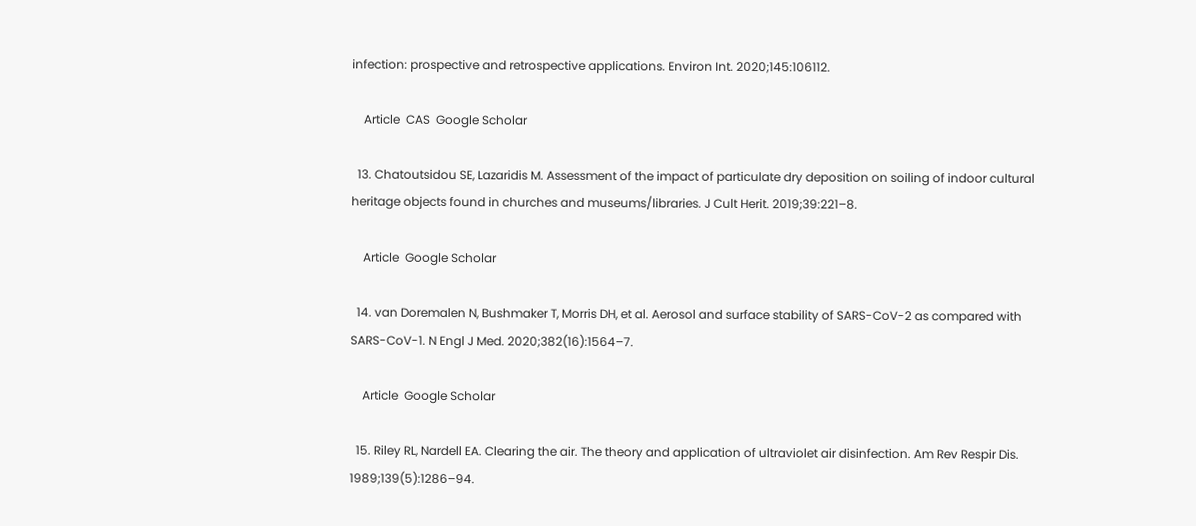infection: prospective and retrospective applications. Environ Int. 2020;145:106112.

    Article  CAS  Google Scholar

  13. Chatoutsidou SE, Lazaridis M. Assessment of the impact of particulate dry deposition on soiling of indoor cultural heritage objects found in churches and museums/libraries. J Cult Herit. 2019;39:221–8.

    Article  Google Scholar

  14. van Doremalen N, Bushmaker T, Morris DH, et al. Aerosol and surface stability of SARS-CoV-2 as compared with SARS-CoV-1. N Engl J Med. 2020;382(16):1564–7.

    Article  Google Scholar

  15. Riley RL, Nardell EA. Clearing the air. The theory and application of ultraviolet air disinfection. Am Rev Respir Dis. 1989;139(5):1286–94.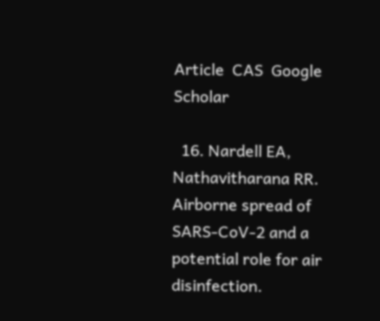Article  CAS  Google Scholar

  16. Nardell EA, Nathavitharana RR. Airborne spread of SARS-CoV-2 and a potential role for air disinfection.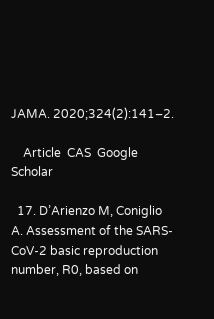JAMA. 2020;324(2):141–2.

    Article  CAS  Google Scholar

  17. D’Arienzo M, Coniglio A. Assessment of the SARS-CoV-2 basic reproduction number, R0, based on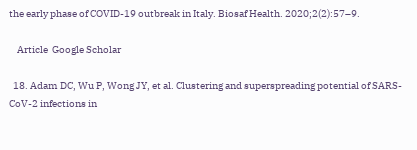the early phase of COVID-19 outbreak in Italy. Biosaf Health. 2020;2(2):57–9.

    Article  Google Scholar

  18. Adam DC, Wu P, Wong JY, et al. Clustering and superspreading potential of SARS-CoV-2 infections in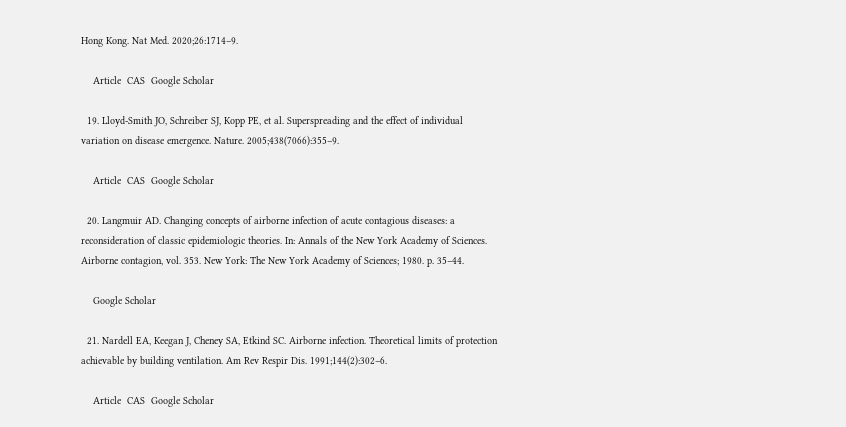Hong Kong. Nat Med. 2020;26:1714–9.

    Article  CAS  Google Scholar

  19. Lloyd-Smith JO, Schreiber SJ, Kopp PE, et al. Superspreading and the effect of individual variation on disease emergence. Nature. 2005;438(7066):355–9.

    Article  CAS  Google Scholar

  20. Langmuir AD. Changing concepts of airborne infection of acute contagious diseases: a reconsideration of classic epidemiologic theories. In: Annals of the New York Academy of Sciences. Airborne contagion, vol. 353. New York: The New York Academy of Sciences; 1980. p. 35–44.

    Google Scholar

  21. Nardell EA, Keegan J, Cheney SA, Etkind SC. Airborne infection. Theoretical limits of protection achievable by building ventilation. Am Rev Respir Dis. 1991;144(2):302–6.

    Article  CAS  Google Scholar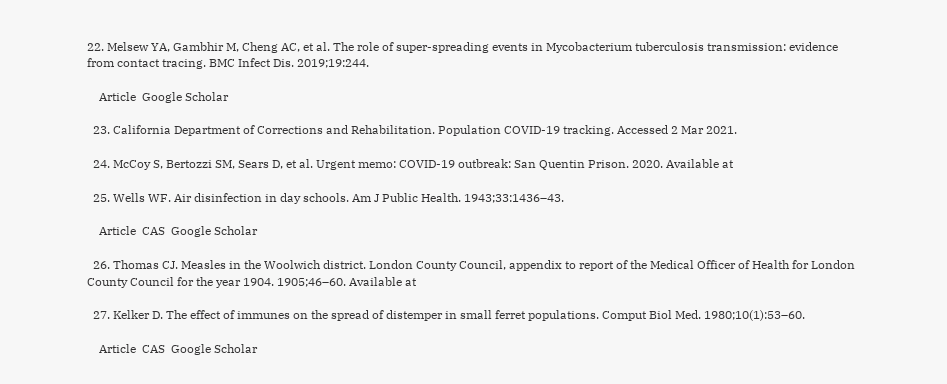22. Melsew YA, Gambhir M, Cheng AC, et al. The role of super-spreading events in Mycobacterium tuberculosis transmission: evidence from contact tracing. BMC Infect Dis. 2019;19:244.

    Article  Google Scholar

  23. California Department of Corrections and Rehabilitation. Population COVID-19 tracking. Accessed 2 Mar 2021.

  24. McCoy S, Bertozzi SM, Sears D, et al. Urgent memo: COVID-19 outbreak: San Quentin Prison. 2020. Available at

  25. Wells WF. Air disinfection in day schools. Am J Public Health. 1943;33:1436–43.

    Article  CAS  Google Scholar

  26. Thomas CJ. Measles in the Woolwich district. London County Council, appendix to report of the Medical Officer of Health for London County Council for the year 1904. 1905;46–60. Available at

  27. Kelker D. The effect of immunes on the spread of distemper in small ferret populations. Comput Biol Med. 1980;10(1):53–60.

    Article  CAS  Google Scholar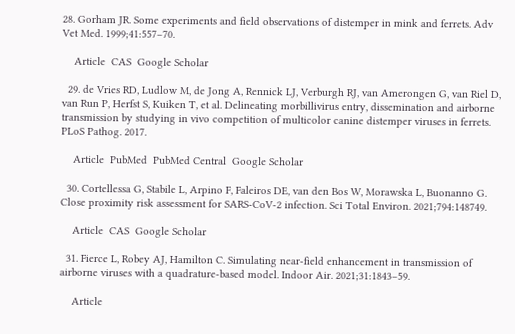28. Gorham JR. Some experiments and field observations of distemper in mink and ferrets. Adv Vet Med. 1999;41:557–70.

    Article  CAS  Google Scholar

  29. de Vries RD, Ludlow M, de Jong A, Rennick LJ, Verburgh RJ, van Amerongen G, van Riel D, van Run P, Herfst S, Kuiken T, et al. Delineating morbillivirus entry, dissemination and airborne transmission by studying in vivo competition of multicolor canine distemper viruses in ferrets. PLoS Pathog. 2017.

    Article  PubMed  PubMed Central  Google Scholar

  30. Cortellessa G, Stabile L, Arpino F, Faleiros DE, van den Bos W, Morawska L, Buonanno G. Close proximity risk assessment for SARS-CoV-2 infection. Sci Total Environ. 2021;794:148749.

    Article  CAS  Google Scholar

  31. Fierce L, Robey AJ, Hamilton C. Simulating near-field enhancement in transmission of airborne viruses with a quadrature-based model. Indoor Air. 2021;31:1843–59.

    Article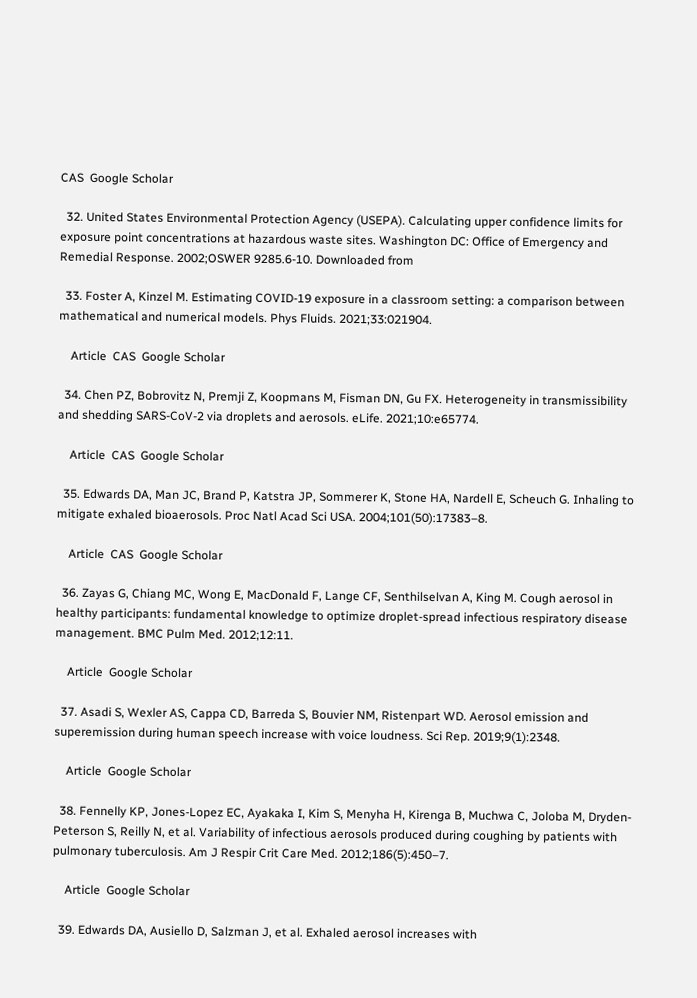CAS  Google Scholar

  32. United States Environmental Protection Agency (USEPA). Calculating upper confidence limits for exposure point concentrations at hazardous waste sites. Washington DC: Office of Emergency and Remedial Response. 2002;OSWER 9285.6-10. Downloaded from

  33. Foster A, Kinzel M. Estimating COVID-19 exposure in a classroom setting: a comparison between mathematical and numerical models. Phys Fluids. 2021;33:021904.

    Article  CAS  Google Scholar

  34. Chen PZ, Bobrovitz N, Premji Z, Koopmans M, Fisman DN, Gu FX. Heterogeneity in transmissibility and shedding SARS-CoV-2 via droplets and aerosols. eLife. 2021;10:e65774.

    Article  CAS  Google Scholar

  35. Edwards DA, Man JC, Brand P, Katstra JP, Sommerer K, Stone HA, Nardell E, Scheuch G. Inhaling to mitigate exhaled bioaerosols. Proc Natl Acad Sci USA. 2004;101(50):17383–8.

    Article  CAS  Google Scholar

  36. Zayas G, Chiang MC, Wong E, MacDonald F, Lange CF, Senthilselvan A, King M. Cough aerosol in healthy participants: fundamental knowledge to optimize droplet-spread infectious respiratory disease management. BMC Pulm Med. 2012;12:11.

    Article  Google Scholar

  37. Asadi S, Wexler AS, Cappa CD, Barreda S, Bouvier NM, Ristenpart WD. Aerosol emission and superemission during human speech increase with voice loudness. Sci Rep. 2019;9(1):2348.

    Article  Google Scholar

  38. Fennelly KP, Jones-Lopez EC, Ayakaka I, Kim S, Menyha H, Kirenga B, Muchwa C, Joloba M, Dryden-Peterson S, Reilly N, et al. Variability of infectious aerosols produced during coughing by patients with pulmonary tuberculosis. Am J Respir Crit Care Med. 2012;186(5):450–7.

    Article  Google Scholar

  39. Edwards DA, Ausiello D, Salzman J, et al. Exhaled aerosol increases with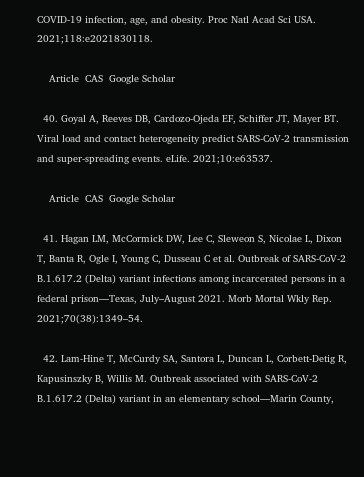COVID-19 infection, age, and obesity. Proc Natl Acad Sci USA. 2021;118:e2021830118.

    Article  CAS  Google Scholar

  40. Goyal A, Reeves DB, Cardozo-Ojeda EF, Schiffer JT, Mayer BT. Viral load and contact heterogeneity predict SARS-CoV-2 transmission and super-spreading events. eLife. 2021;10:e63537.

    Article  CAS  Google Scholar

  41. Hagan LM, McCormick DW, Lee C, Sleweon S, Nicolae L, Dixon T, Banta R, Ogle I, Young C, Dusseau C et al. Outbreak of SARS-CoV-2 B.1.617.2 (Delta) variant infections among incarcerated persons in a federal prison—Texas, July–August 2021. Morb Mortal Wkly Rep. 2021;70(38):1349–54.

  42. Lam-Hine T, McCurdy SA, Santora L, Duncan L, Corbett-Detig R, Kapusinszky B, Willis M. Outbreak associated with SARS-CoV-2 B.1.617.2 (Delta) variant in an elementary school—Marin County,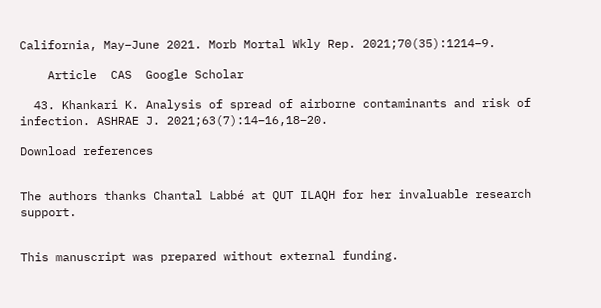California, May–June 2021. Morb Mortal Wkly Rep. 2021;70(35):1214–9.

    Article  CAS  Google Scholar

  43. Khankari K. Analysis of spread of airborne contaminants and risk of infection. ASHRAE J. 2021;63(7):14–16,18–20.

Download references


The authors thanks Chantal Labbé at QUT ILAQH for her invaluable research support.


This manuscript was prepared without external funding.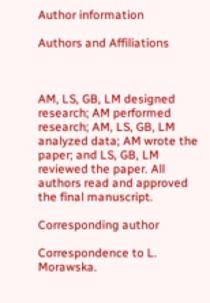Author information

Authors and Affiliations



AM, LS, GB, LM designed research; AM performed research; AM, LS, GB, LM analyzed data; AM wrote the paper; and LS, GB, LM reviewed the paper. All authors read and approved the final manuscript.

Corresponding author

Correspondence to L. Morawska.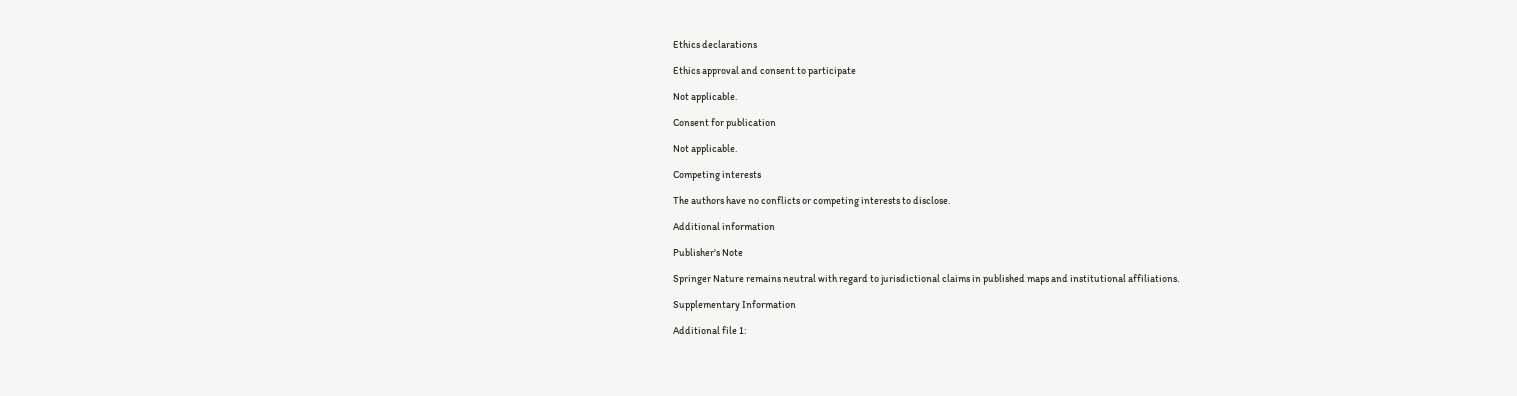Ethics declarations

Ethics approval and consent to participate

Not applicable.

Consent for publication

Not applicable.

Competing interests

The authors have no conflicts or competing interests to disclose.

Additional information

Publisher's Note

Springer Nature remains neutral with regard to jurisdictional claims in published maps and institutional affiliations.

Supplementary Information

Additional file 1: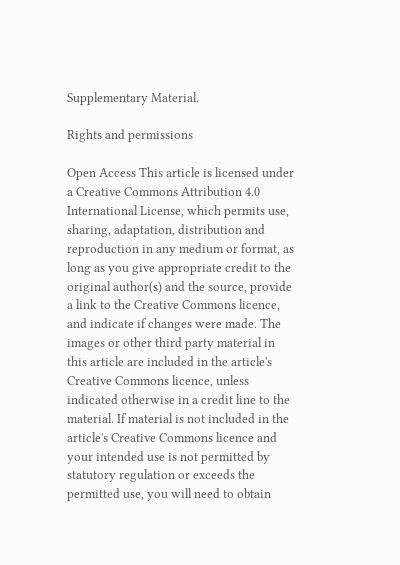Supplementary Material.

Rights and permissions

Open Access This article is licensed under a Creative Commons Attribution 4.0 International License, which permits use, sharing, adaptation, distribution and reproduction in any medium or format, as long as you give appropriate credit to the original author(s) and the source, provide a link to the Creative Commons licence, and indicate if changes were made. The images or other third party material in this article are included in the article's Creative Commons licence, unless indicated otherwise in a credit line to the material. If material is not included in the article's Creative Commons licence and your intended use is not permitted by statutory regulation or exceeds the permitted use, you will need to obtain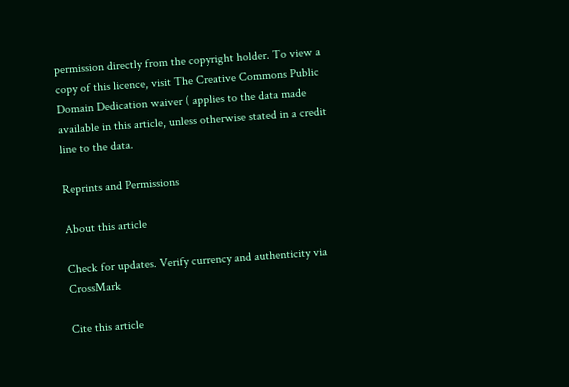permission directly from the copyright holder. To view a copy of this licence, visit The Creative Commons Public Domain Dedication waiver ( applies to the data made available in this article, unless otherwise stated in a credit line to the data.

Reprints and Permissions

About this article

Check for updates. Verify currency and authenticity via CrossMark

Cite this article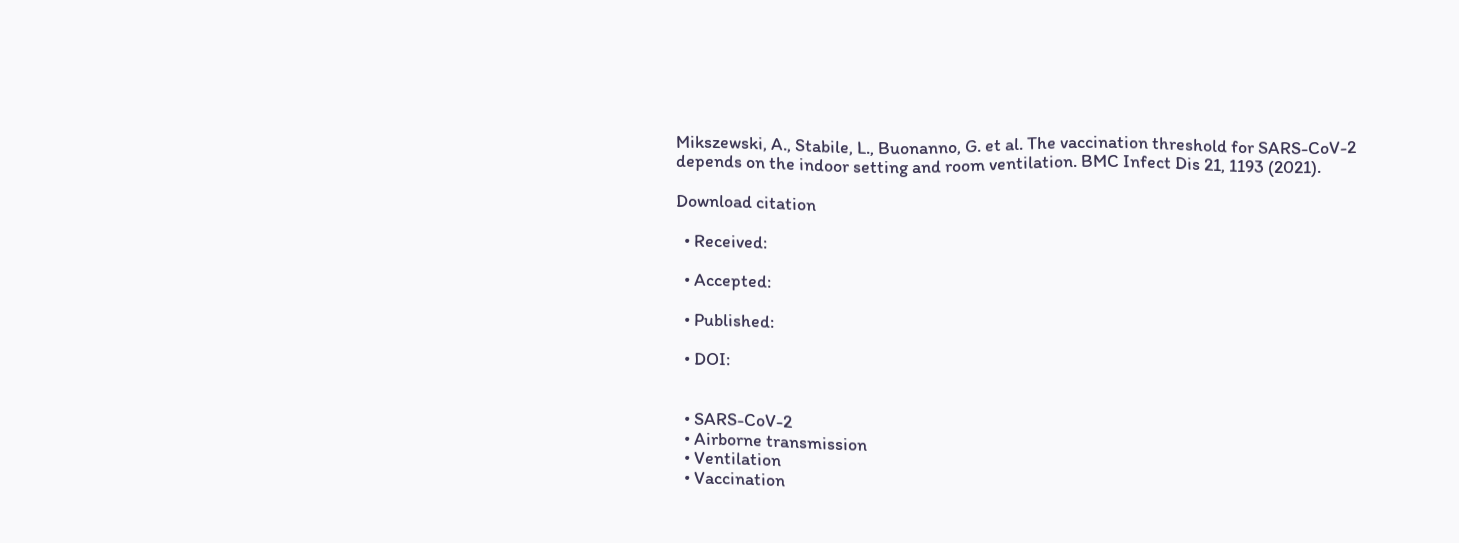Mikszewski, A., Stabile, L., Buonanno, G. et al. The vaccination threshold for SARS-CoV-2 depends on the indoor setting and room ventilation. BMC Infect Dis 21, 1193 (2021).

Download citation

  • Received:

  • Accepted:

  • Published:

  • DOI:


  • SARS-CoV-2
  • Airborne transmission
  • Ventilation
  • Vaccination